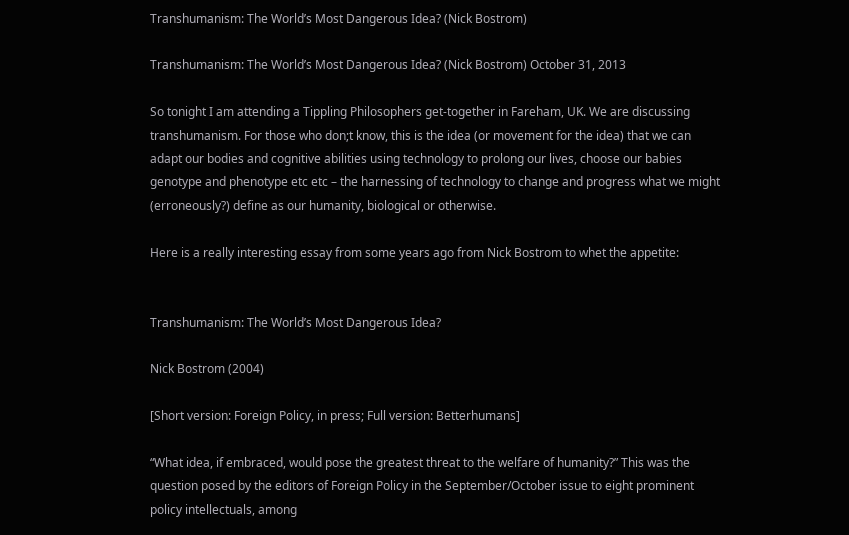Transhumanism: The World’s Most Dangerous Idea? (Nick Bostrom)

Transhumanism: The World’s Most Dangerous Idea? (Nick Bostrom) October 31, 2013

So tonight I am attending a Tippling Philosophers get-together in Fareham, UK. We are discussing transhumanism. For those who don;t know, this is the idea (or movement for the idea) that we can adapt our bodies and cognitive abilities using technology to prolong our lives, choose our babies genotype and phenotype etc etc – the harnessing of technology to change and progress what we might (erroneously?) define as our humanity, biological or otherwise.

Here is a really interesting essay from some years ago from Nick Bostrom to whet the appetite:


Transhumanism: The World’s Most Dangerous Idea?

Nick Bostrom (2004)

[Short version: Foreign Policy, in press; Full version: Betterhumans]

“What idea, if embraced, would pose the greatest threat to the welfare of humanity?” This was the question posed by the editors of Foreign Policy in the September/October issue to eight prominent policy intellectuals, among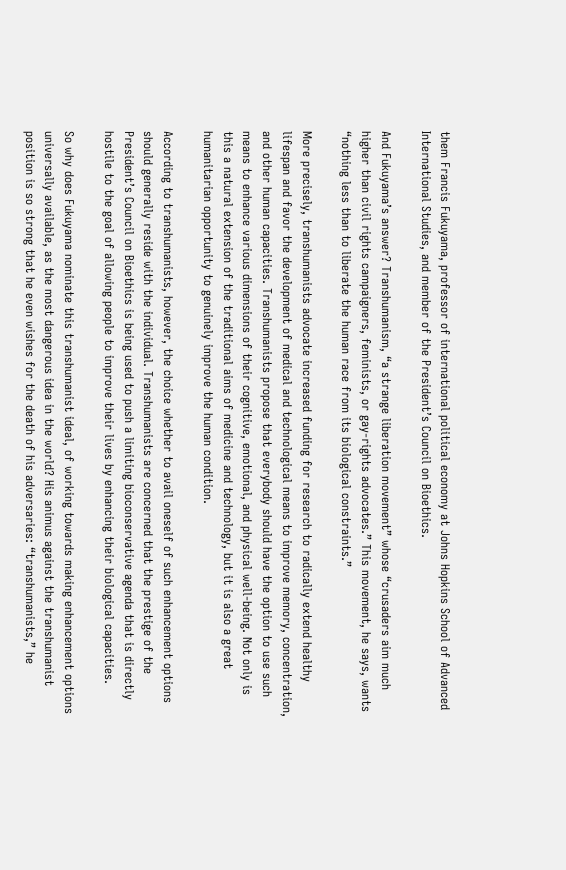them Francis Fukuyama, professor of international political economy at Johns Hopkins School of Advanced International Studies, and member of the President’s Council on Bioethics.

And Fukuyama’s answer? Transhumanism, “a strange liberation movement” whose “crusaders aim much higher than civil rights campaigners, feminists, or gay-rights advocates.” This movement, he says, wants “nothing less than to liberate the human race from its biological constraints.”

More precisely, transhumanists advocate increased funding for research to radically extend healthy lifespan and favor the development of medical and technological means to improve memory, concentration, and other human capacities. Transhumanists propose that everybody should have the option to use such means to enhance various dimensions of their cognitive, emotional, and physical well-being. Not only is this a natural extension of the traditional aims of medicine and technology, but it is also a great humanitarian opportunity to genuinely improve the human condition.

According to transhumanists, however, the choice whether to avail oneself of such enhancement options should generally reside with the individual. Transhumanists are concerned that the prestige of the President’s Council on Bioethics is being used to push a limiting bioconservative agenda that is directly hostile to the goal of allowing people to improve their lives by enhancing their biological capacities.

So why does Fukuyama nominate this transhumanist ideal, of working towards making enhancement options universally available, as the most dangerous idea in the world? His animus against the transhumanist position is so strong that he even wishes for the death of his adversaries: “transhumanists,” he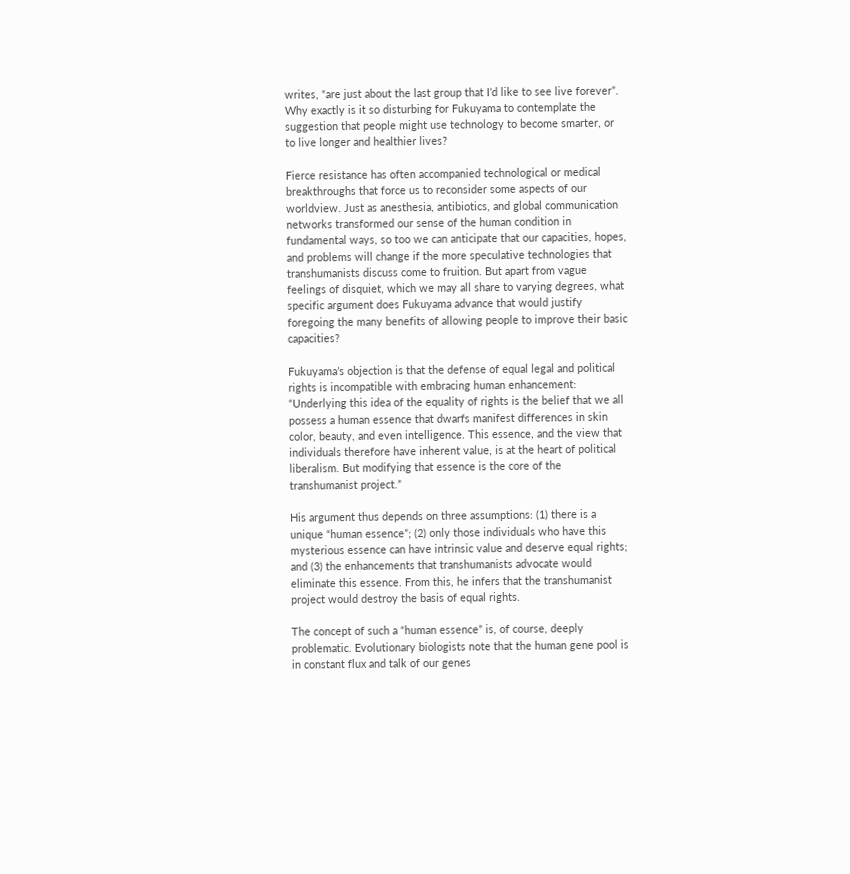writes, “are just about the last group that I’d like to see live forever”. Why exactly is it so disturbing for Fukuyama to contemplate the suggestion that people might use technology to become smarter, or to live longer and healthier lives?

Fierce resistance has often accompanied technological or medical breakthroughs that force us to reconsider some aspects of our worldview. Just as anesthesia, antibiotics, and global communication networks transformed our sense of the human condition in fundamental ways, so too we can anticipate that our capacities, hopes, and problems will change if the more speculative technologies that transhumanists discuss come to fruition. But apart from vague feelings of disquiet, which we may all share to varying degrees, what specific argument does Fukuyama advance that would justify foregoing the many benefits of allowing people to improve their basic capacities?

Fukuyama’s objection is that the defense of equal legal and political rights is incompatible with embracing human enhancement: “Underlying this idea of the equality of rights is the belief that we all possess a human essence that dwarfs manifest differences in skin color, beauty, and even intelligence. This essence, and the view that individuals therefore have inherent value, is at the heart of political liberalism. But modifying that essence is the core of the transhumanist project.”

His argument thus depends on three assumptions: (1) there is a unique “human essence”; (2) only those individuals who have this mysterious essence can have intrinsic value and deserve equal rights; and (3) the enhancements that transhumanists advocate would eliminate this essence. From this, he infers that the transhumanist project would destroy the basis of equal rights.

The concept of such a “human essence” is, of course, deeply problematic. Evolutionary biologists note that the human gene pool is in constant flux and talk of our genes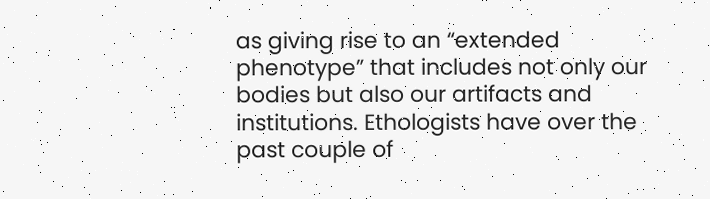as giving rise to an “extended phenotype” that includes not only our bodies but also our artifacts and institutions. Ethologists have over the past couple of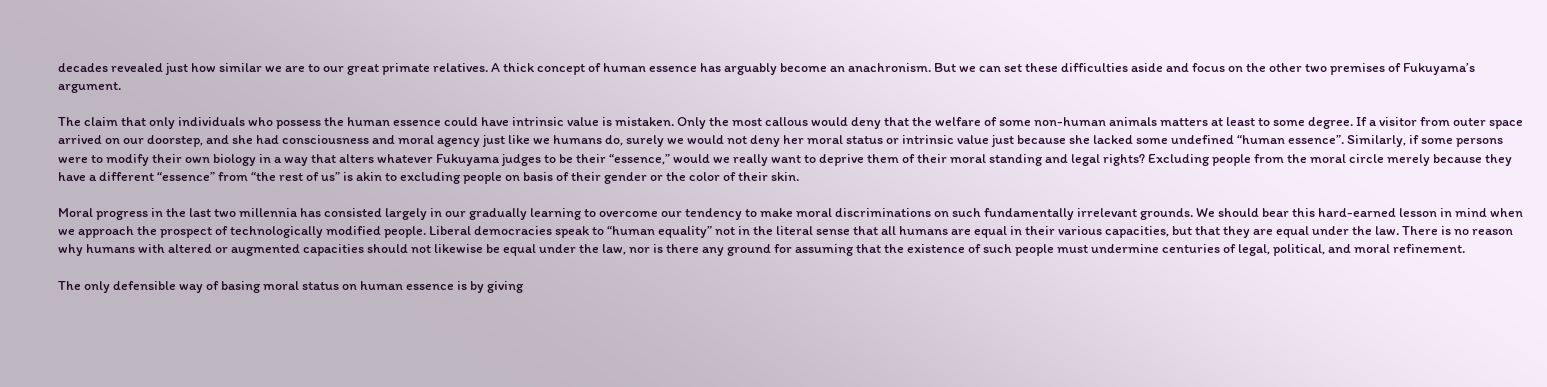decades revealed just how similar we are to our great primate relatives. A thick concept of human essence has arguably become an anachronism. But we can set these difficulties aside and focus on the other two premises of Fukuyama’s argument.

The claim that only individuals who possess the human essence could have intrinsic value is mistaken. Only the most callous would deny that the welfare of some non-human animals matters at least to some degree. If a visitor from outer space arrived on our doorstep, and she had consciousness and moral agency just like we humans do, surely we would not deny her moral status or intrinsic value just because she lacked some undefined “human essence”. Similarly, if some persons were to modify their own biology in a way that alters whatever Fukuyama judges to be their “essence,” would we really want to deprive them of their moral standing and legal rights? Excluding people from the moral circle merely because they have a different “essence” from “the rest of us” is akin to excluding people on basis of their gender or the color of their skin.

Moral progress in the last two millennia has consisted largely in our gradually learning to overcome our tendency to make moral discriminations on such fundamentally irrelevant grounds. We should bear this hard-earned lesson in mind when we approach the prospect of technologically modified people. Liberal democracies speak to “human equality” not in the literal sense that all humans are equal in their various capacities, but that they are equal under the law. There is no reason why humans with altered or augmented capacities should not likewise be equal under the law, nor is there any ground for assuming that the existence of such people must undermine centuries of legal, political, and moral refinement.

The only defensible way of basing moral status on human essence is by giving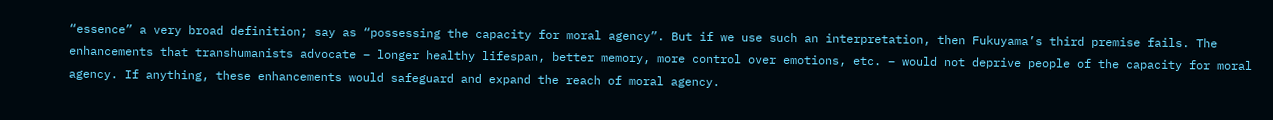“essence” a very broad definition; say as “possessing the capacity for moral agency”. But if we use such an interpretation, then Fukuyama’s third premise fails. The enhancements that transhumanists advocate – longer healthy lifespan, better memory, more control over emotions, etc. – would not deprive people of the capacity for moral agency. If anything, these enhancements would safeguard and expand the reach of moral agency.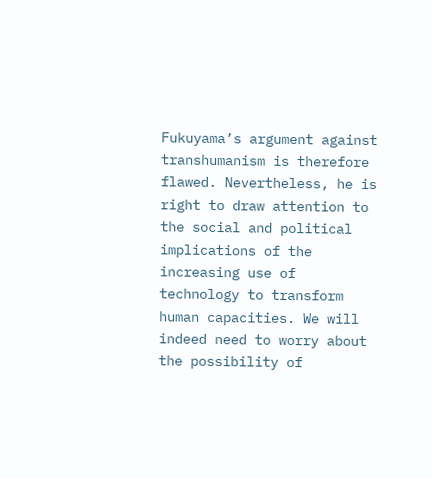Fukuyama’s argument against transhumanism is therefore flawed. Nevertheless, he is right to draw attention to the social and political implications of the increasing use of technology to transform human capacities. We will indeed need to worry about the possibility of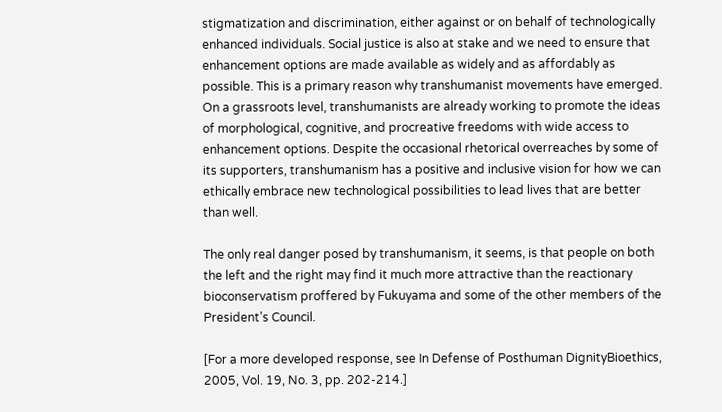stigmatization and discrimination, either against or on behalf of technologically enhanced individuals. Social justice is also at stake and we need to ensure that enhancement options are made available as widely and as affordably as possible. This is a primary reason why transhumanist movements have emerged. On a grassroots level, transhumanists are already working to promote the ideas of morphological, cognitive, and procreative freedoms with wide access to enhancement options. Despite the occasional rhetorical overreaches by some of its supporters, transhumanism has a positive and inclusive vision for how we can ethically embrace new technological possibilities to lead lives that are better than well.

The only real danger posed by transhumanism, it seems, is that people on both the left and the right may find it much more attractive than the reactionary bioconservatism proffered by Fukuyama and some of the other members of the President’s Council.

[For a more developed response, see In Defense of Posthuman DignityBioethics, 2005, Vol. 19, No. 3, pp. 202-214.]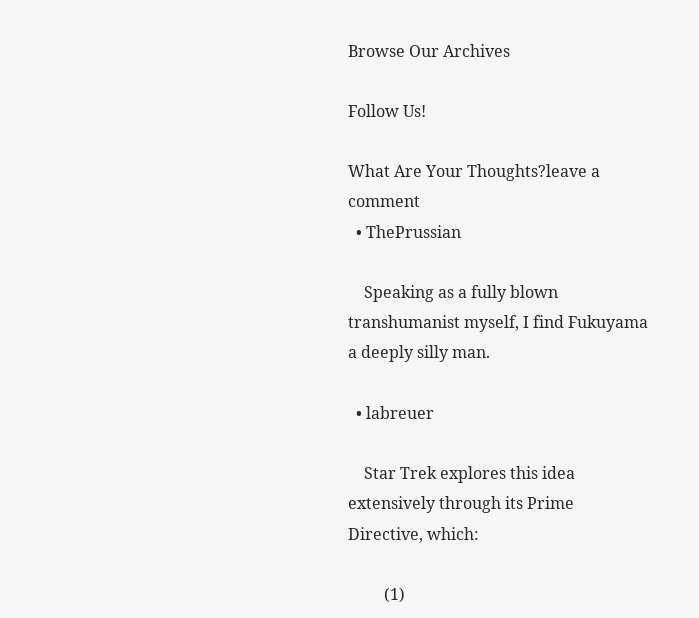Browse Our Archives

Follow Us!

What Are Your Thoughts?leave a comment
  • ThePrussian

    Speaking as a fully blown transhumanist myself, I find Fukuyama a deeply silly man.

  • labreuer

    Star Trek explores this idea extensively through its Prime Directive, which:

         (1)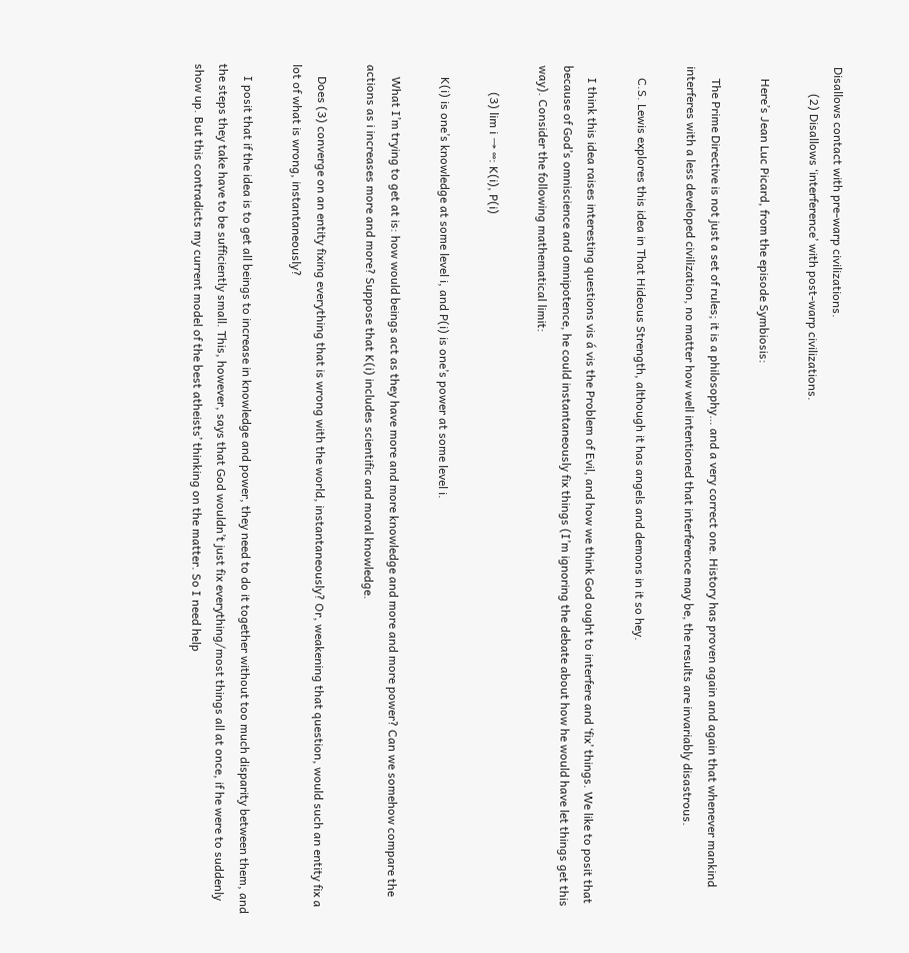Disallows contact with pre-warp civilizations.
         (2) Disallows ‘interference’ with post-warp civilizations.

    Here’s Jean Luc Picard, from the episode Symbiosis:

    The Prime Directive is not just a set of rules; it is a philosophy… and a very correct one. History has proven again and again that whenever mankind interferes with a less developed civilization, no matter how well intentioned that interference may be, the results are invariably disastrous.

    C.S. Lewis explores this idea in That Hideous Strength, although it has angels and demons in it so hey.

    I think this idea raises interesting questions vis á vis the Problem of Evil, and how we think God ought to interfere and ‘fix’ things. We like to posit that because of God’s omniscience and omnipotence, he could instantaneously fix things (I’m ignoring the debate about how he would have let things get this way). Consider the following mathematical limit:

         (3) lim i → ∞: K(i), P(i)

    K(i) is one’s knowledge at some level i, and P(i) is one’s power at some level i.

    What I’m trying to get at is: how would beings act as they have more and more knowledge and more and more power? Can we somehow compare the actions as i increases more and more? Suppose that K(i) includes scientific and moral knowledge.

    Does (3) converge on an entity fixing everything that is wrong with the world, instantaneously? Or, weakening that question, would such an entity fix a lot of what is wrong, instantaneously?

    I posit that if the idea is to get all beings to increase in knowledge and power, they need to do it together without too much disparity between them, and the steps they take have to be sufficiently small. This, however, says that God wouldn’t just fix everything/most things all at once, if he were to suddenly show up. But this contradicts my current model of the best atheists’ thinking on the matter. So I need help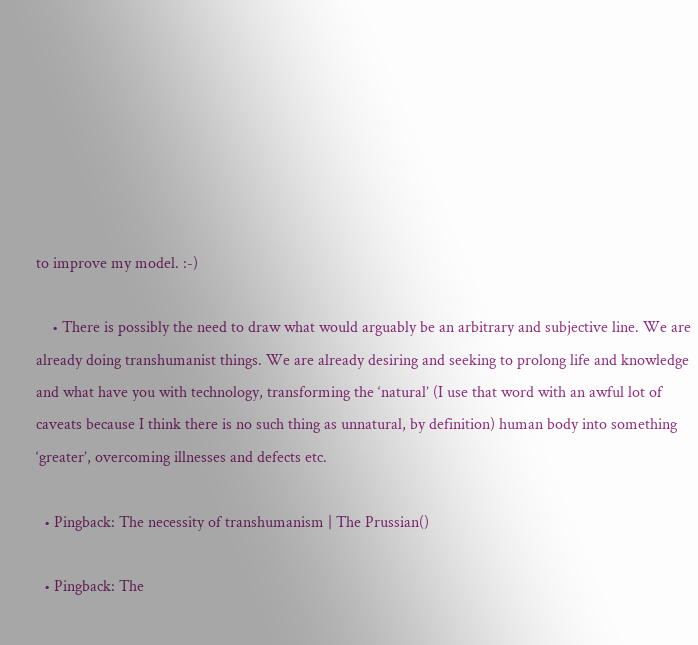to improve my model. :-)

    • There is possibly the need to draw what would arguably be an arbitrary and subjective line. We are already doing transhumanist things. We are already desiring and seeking to prolong life and knowledge and what have you with technology, transforming the ‘natural’ (I use that word with an awful lot of caveats because I think there is no such thing as unnatural, by definition) human body into something ‘greater’, overcoming illnesses and defects etc.

  • Pingback: The necessity of transhumanism | The Prussian()

  • Pingback: The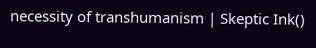necessity of transhumanism | Skeptic Ink()